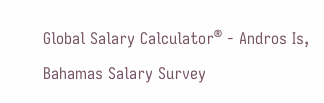Global Salary Calculator® - Andros Is, Bahamas Salary Survey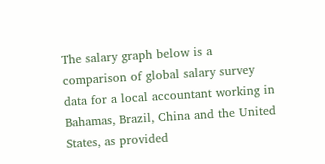The salary graph below is a comparison of global salary survey data for a local accountant working in Bahamas, Brazil, China and the United States, as provided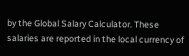by the Global Salary Calculator. These salaries are reported in the local currency of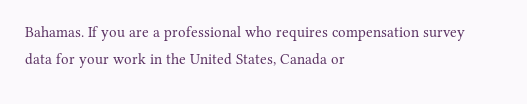Bahamas. If you are a professional who requires compensation survey data for your work in the United States, Canada or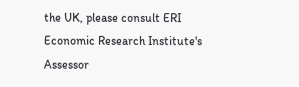the UK, please consult ERI Economic Research Institute's Assessor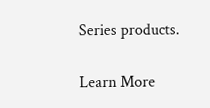Series products.

Learn More